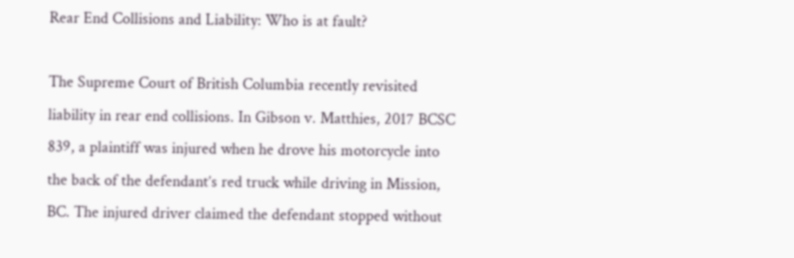Rear End Collisions and Liability: Who is at fault?

The Supreme Court of British Columbia recently revisited liability in rear end collisions. In Gibson v. Matthies, 2017 BCSC 839, a plaintiff was injured when he drove his motorcycle into the back of the defendant’s red truck while driving in Mission, BC. The injured driver claimed the defendant stopped without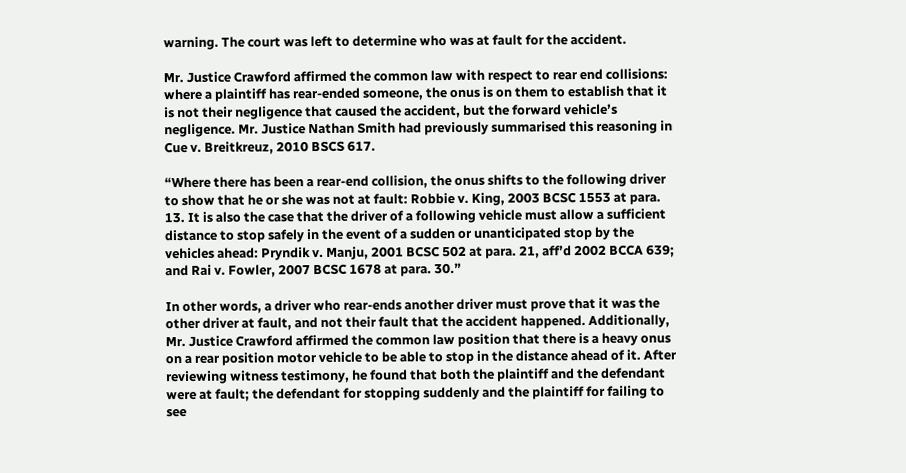warning. The court was left to determine who was at fault for the accident.

Mr. Justice Crawford affirmed the common law with respect to rear end collisions: where a plaintiff has rear-ended someone, the onus is on them to establish that it is not their negligence that caused the accident, but the forward vehicle’s negligence. Mr. Justice Nathan Smith had previously summarised this reasoning in Cue v. Breitkreuz, 2010 BSCS 617.

“Where there has been a rear-end collision, the onus shifts to the following driver to show that he or she was not at fault: Robbie v. King, 2003 BCSC 1553 at para. 13. It is also the case that the driver of a following vehicle must allow a sufficient distance to stop safely in the event of a sudden or unanticipated stop by the vehicles ahead: Pryndik v. Manju, 2001 BCSC 502 at para. 21, aff’d 2002 BCCA 639; and Rai v. Fowler, 2007 BCSC 1678 at para. 30.”

In other words, a driver who rear-ends another driver must prove that it was the other driver at fault, and not their fault that the accident happened. Additionally, Mr. Justice Crawford affirmed the common law position that there is a heavy onus on a rear position motor vehicle to be able to stop in the distance ahead of it. After reviewing witness testimony, he found that both the plaintiff and the defendant were at fault; the defendant for stopping suddenly and the plaintiff for failing to see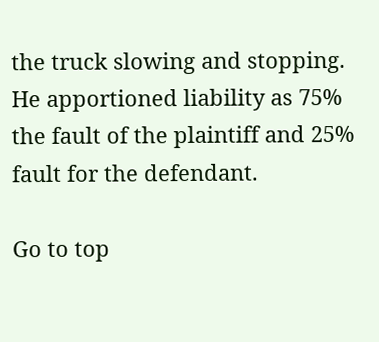the truck slowing and stopping. He apportioned liability as 75% the fault of the plaintiff and 25% fault for the defendant.

Go to top